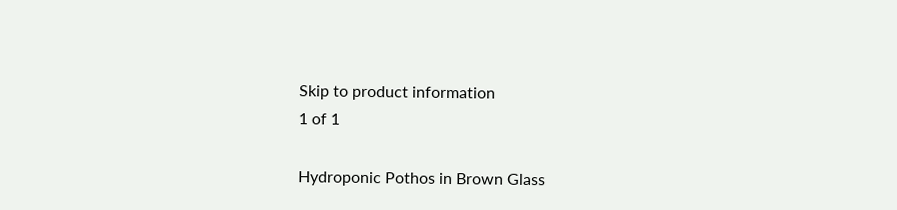Skip to product information
1 of 1

Hydroponic Pothos in Brown Glass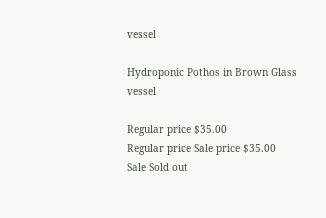vessel

Hydroponic Pothos in Brown Glass vessel

Regular price $35.00
Regular price Sale price $35.00
Sale Sold out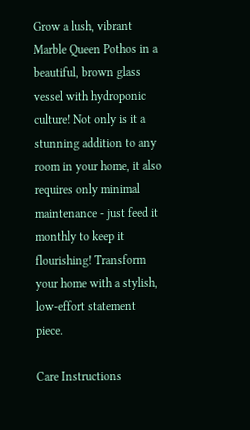Grow a lush, vibrant Marble Queen Pothos in a beautiful, brown glass vessel with hydroponic culture! Not only is it a stunning addition to any room in your home, it also requires only minimal maintenance - just feed it monthly to keep it flourishing! Transform your home with a stylish, low-effort statement piece.

Care Instructions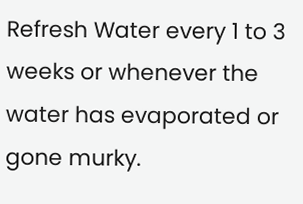Refresh Water every 1 to 3 weeks or whenever the water has evaporated or gone murky.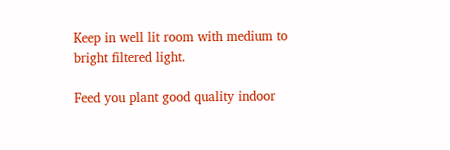Keep in well lit room with medium to bright filtered light.

Feed you plant good quality indoor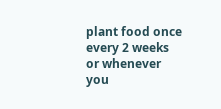plant food once every 2 weeks or whenever you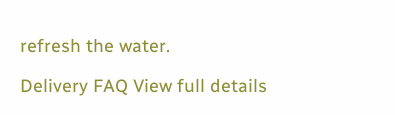refresh the water.

Delivery FAQ View full details